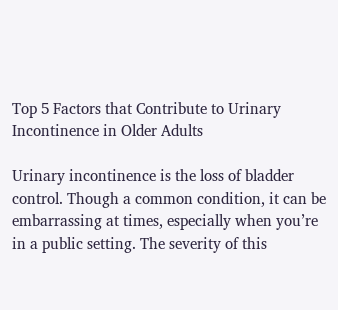Top 5 Factors that Contribute to Urinary Incontinence in Older Adults

Urinary incontinence is the loss of bladder control. Though a common condition, it can be embarrassing at times, especially when you’re in a public setting. The severity of this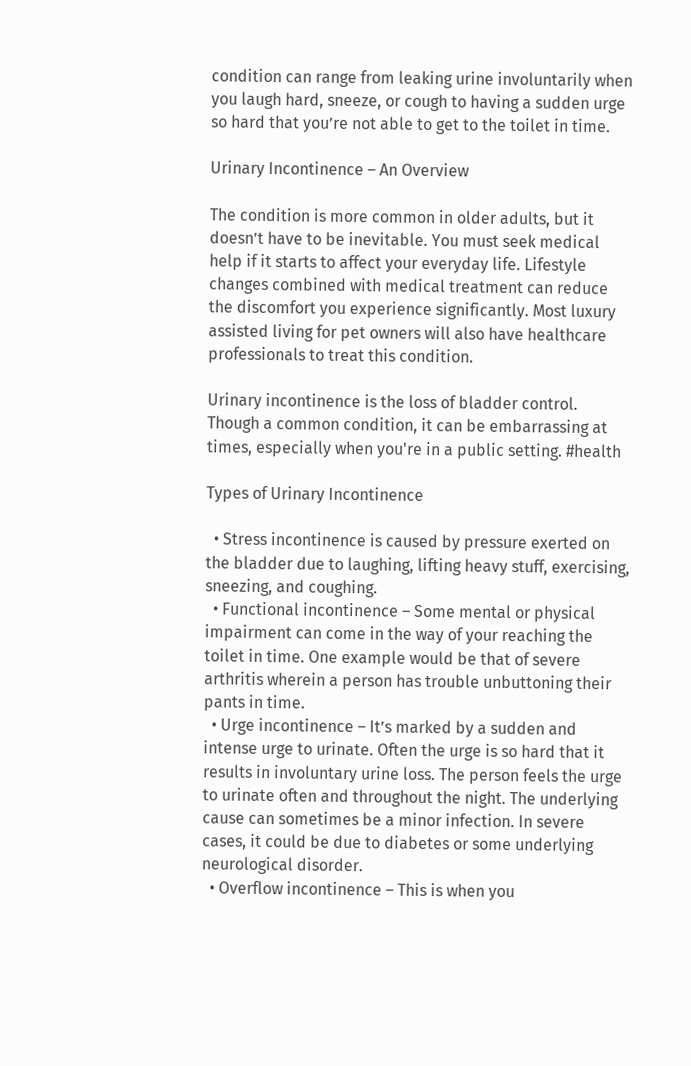condition can range from leaking urine involuntarily when you laugh hard, sneeze, or cough to having a sudden urge so hard that you’re not able to get to the toilet in time.

Urinary Incontinence – An Overview

The condition is more common in older adults, but it doesn’t have to be inevitable. You must seek medical help if it starts to affect your everyday life. Lifestyle changes combined with medical treatment can reduce the discomfort you experience significantly. Most luxury assisted living for pet owners will also have healthcare professionals to treat this condition.

Urinary incontinence is the loss of bladder control. Though a common condition, it can be embarrassing at times, especially when you're in a public setting. #health

Types of Urinary Incontinence

  • Stress incontinence is caused by pressure exerted on the bladder due to laughing, lifting heavy stuff, exercising, sneezing, and coughing.
  • Functional incontinence – Some mental or physical impairment can come in the way of your reaching the toilet in time. One example would be that of severe arthritis wherein a person has trouble unbuttoning their pants in time.
  • Urge incontinence – It’s marked by a sudden and intense urge to urinate. Often the urge is so hard that it results in involuntary urine loss. The person feels the urge to urinate often and throughout the night. The underlying cause can sometimes be a minor infection. In severe cases, it could be due to diabetes or some underlying neurological disorder.
  • Overflow incontinence – This is when you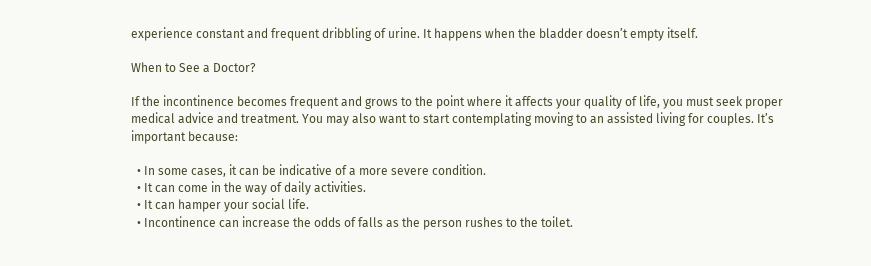experience constant and frequent dribbling of urine. It happens when the bladder doesn’t empty itself.

When to See a Doctor?

If the incontinence becomes frequent and grows to the point where it affects your quality of life, you must seek proper medical advice and treatment. You may also want to start contemplating moving to an assisted living for couples. It’s important because:

  • In some cases, it can be indicative of a more severe condition.
  • It can come in the way of daily activities.
  • It can hamper your social life.
  • Incontinence can increase the odds of falls as the person rushes to the toilet.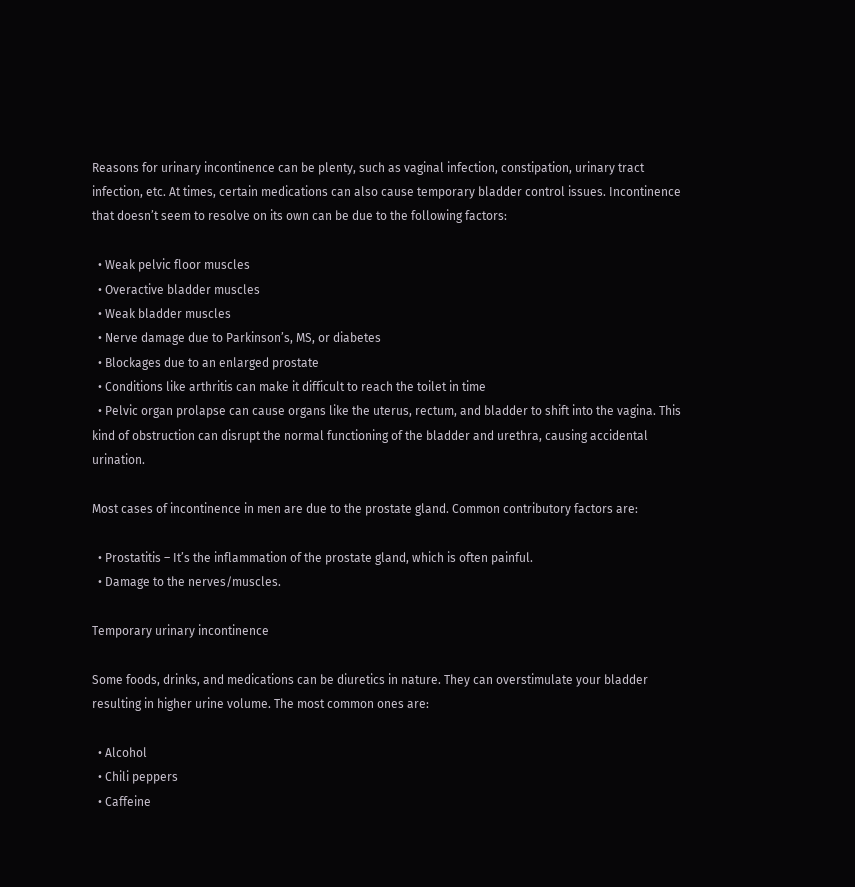Reasons for urinary incontinence can be plenty, such as vaginal infection, constipation, urinary tract infection, etc. At times, certain medications can also cause temporary bladder control issues. Incontinence that doesn’t seem to resolve on its own can be due to the following factors:

  • Weak pelvic floor muscles
  • Overactive bladder muscles
  • Weak bladder muscles
  • Nerve damage due to Parkinson’s, MS, or diabetes
  • Blockages due to an enlarged prostate
  • Conditions like arthritis can make it difficult to reach the toilet in time
  • Pelvic organ prolapse can cause organs like the uterus, rectum, and bladder to shift into the vagina. This kind of obstruction can disrupt the normal functioning of the bladder and urethra, causing accidental urination.

Most cases of incontinence in men are due to the prostate gland. Common contributory factors are:

  • Prostatitis – It’s the inflammation of the prostate gland, which is often painful.
  • Damage to the nerves/muscles.

Temporary urinary incontinence

Some foods, drinks, and medications can be diuretics in nature. They can overstimulate your bladder resulting in higher urine volume. The most common ones are:

  • Alcohol
  • Chili peppers
  • Caffeine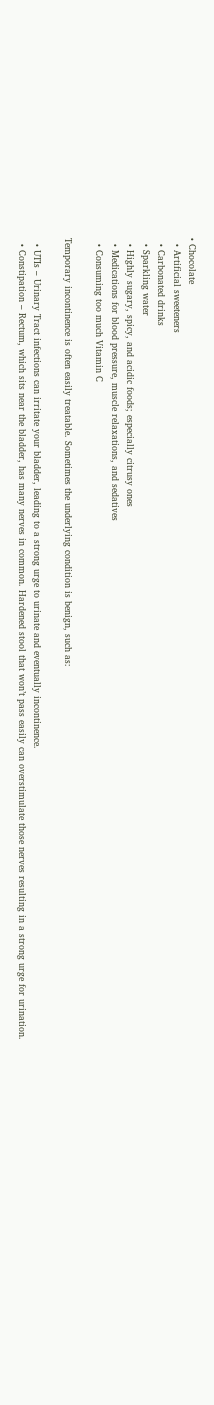• Chocolate
  • Artificial sweeteners
  • Carbonated drinks
  • Sparkling water
  • Highly sugary, spicy, and acidic foods; especially citrusy ones
  • Medications for blood pressure, muscle relaxations, and sedatives
  • Consuming too much Vitamin C

Temporary incontinence is often easily treatable. Sometimes the underlying condition is benign, such as:

  • UTIs – Urinary Tract infections can irritate your bladder, leading to a strong urge to urinate and eventually incontinence.
  • Constipation – Rectum, which sits near the bladder, has many nerves in common. Hardened stool that won’t pass easily can overstimulate those nerves resulting in a strong urge for urination.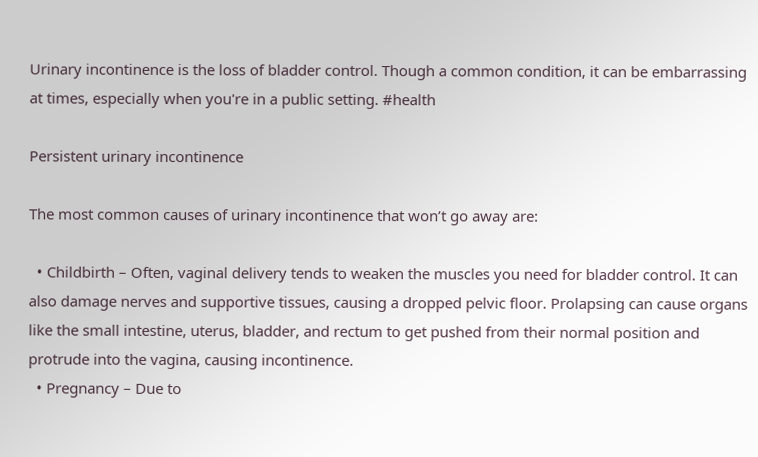Urinary incontinence is the loss of bladder control. Though a common condition, it can be embarrassing at times, especially when you're in a public setting. #health

Persistent urinary incontinence

The most common causes of urinary incontinence that won’t go away are:

  • Childbirth – Often, vaginal delivery tends to weaken the muscles you need for bladder control. It can also damage nerves and supportive tissues, causing a dropped pelvic floor. Prolapsing can cause organs like the small intestine, uterus, bladder, and rectum to get pushed from their normal position and protrude into the vagina, causing incontinence.
  • Pregnancy – Due to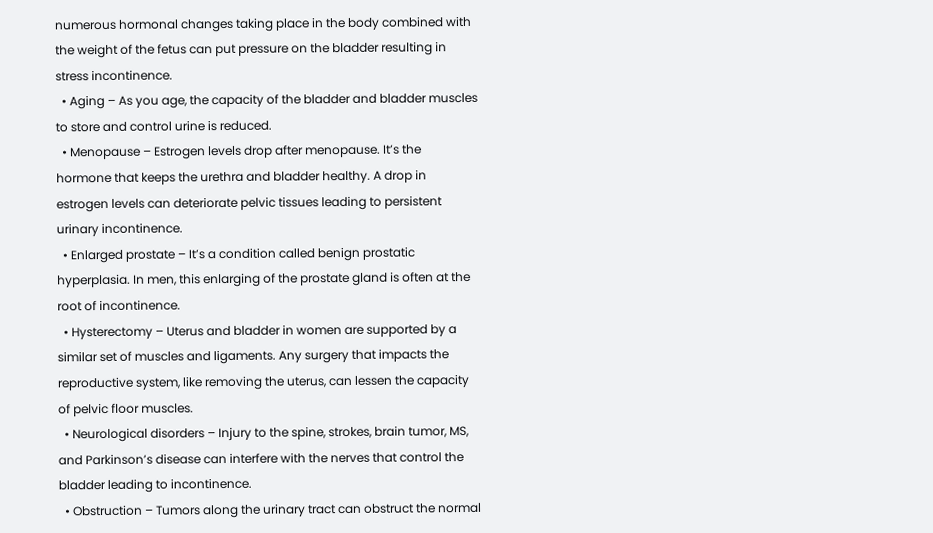numerous hormonal changes taking place in the body combined with the weight of the fetus can put pressure on the bladder resulting in stress incontinence.
  • Aging – As you age, the capacity of the bladder and bladder muscles to store and control urine is reduced.
  • Menopause – Estrogen levels drop after menopause. It’s the hormone that keeps the urethra and bladder healthy. A drop in estrogen levels can deteriorate pelvic tissues leading to persistent urinary incontinence.
  • Enlarged prostate – It’s a condition called benign prostatic hyperplasia. In men, this enlarging of the prostate gland is often at the root of incontinence.
  • Hysterectomy – Uterus and bladder in women are supported by a similar set of muscles and ligaments. Any surgery that impacts the reproductive system, like removing the uterus, can lessen the capacity of pelvic floor muscles.
  • Neurological disorders – Injury to the spine, strokes, brain tumor, MS, and Parkinson’s disease can interfere with the nerves that control the bladder leading to incontinence.
  • Obstruction – Tumors along the urinary tract can obstruct the normal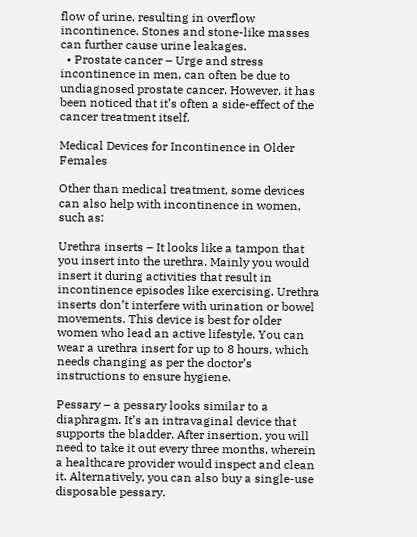flow of urine, resulting in overflow incontinence. Stones and stone-like masses can further cause urine leakages.
  • Prostate cancer – Urge and stress incontinence in men, can often be due to undiagnosed prostate cancer. However, it has been noticed that it’s often a side-effect of the cancer treatment itself.

Medical Devices for Incontinence in Older Females

Other than medical treatment, some devices can also help with incontinence in women, such as:

Urethra inserts – It looks like a tampon that you insert into the urethra. Mainly you would insert it during activities that result in incontinence episodes like exercising. Urethra inserts don’t interfere with urination or bowel movements. This device is best for older women who lead an active lifestyle. You can wear a urethra insert for up to 8 hours, which needs changing as per the doctor’s instructions to ensure hygiene.

Pessary – a pessary looks similar to a diaphragm. It’s an intravaginal device that supports the bladder. After insertion, you will need to take it out every three months, wherein a healthcare provider would inspect and clean it. Alternatively, you can also buy a single-use disposable pessary.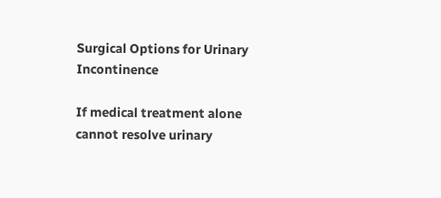Surgical Options for Urinary Incontinence

If medical treatment alone cannot resolve urinary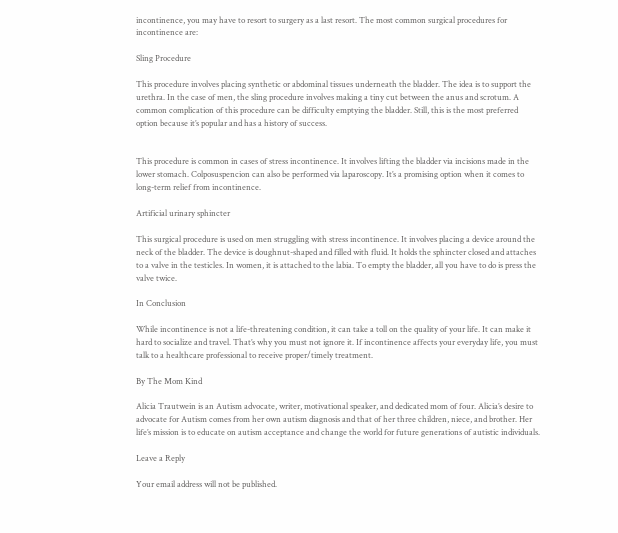incontinence, you may have to resort to surgery as a last resort. The most common surgical procedures for incontinence are:

Sling Procedure

This procedure involves placing synthetic or abdominal tissues underneath the bladder. The idea is to support the urethra. In the case of men, the sling procedure involves making a tiny cut between the anus and scrotum. A common complication of this procedure can be difficulty emptying the bladder. Still, this is the most preferred option because it’s popular and has a history of success.


This procedure is common in cases of stress incontinence. It involves lifting the bladder via incisions made in the lower stomach. Colposuspencion can also be performed via laparoscopy. It’s a promising option when it comes to long-term relief from incontinence.

Artificial urinary sphincter

This surgical procedure is used on men struggling with stress incontinence. It involves placing a device around the neck of the bladder. The device is doughnut-shaped and filled with fluid. It holds the sphincter closed and attaches to a valve in the testicles. In women, it is attached to the labia. To empty the bladder, all you have to do is press the valve twice.

In Conclusion

While incontinence is not a life-threatening condition, it can take a toll on the quality of your life. It can make it hard to socialize and travel. That’s why you must not ignore it. If incontinence affects your everyday life, you must talk to a healthcare professional to receive proper/timely treatment.

By The Mom Kind

Alicia Trautwein is an Autism advocate, writer, motivational speaker, and dedicated mom of four. Alicia’s desire to advocate for Autism comes from her own autism diagnosis and that of her three children, niece, and brother. Her life’s mission is to educate on autism acceptance and change the world for future generations of autistic individuals.

Leave a Reply

Your email address will not be published.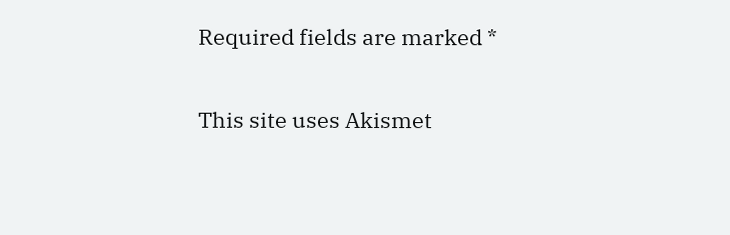Required fields are marked *

This site uses Akismet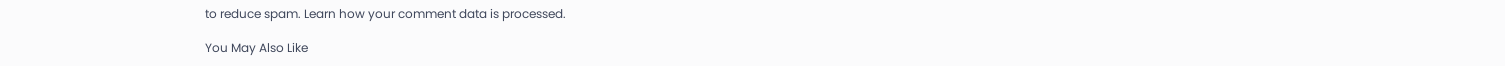to reduce spam. Learn how your comment data is processed.

You May Also Like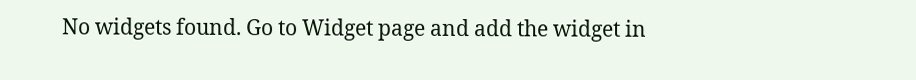No widgets found. Go to Widget page and add the widget in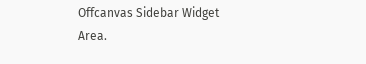Offcanvas Sidebar Widget Area.